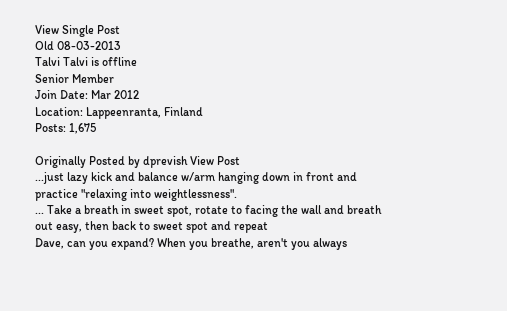View Single Post
Old 08-03-2013
Talvi Talvi is offline
Senior Member
Join Date: Mar 2012
Location: Lappeenranta, Finland
Posts: 1,675

Originally Posted by dprevish View Post
...just lazy kick and balance w/arm hanging down in front and practice "relaxing into weightlessness".
... Take a breath in sweet spot, rotate to facing the wall and breath out easy, then back to sweet spot and repeat
Dave, can you expand? When you breathe, aren't you always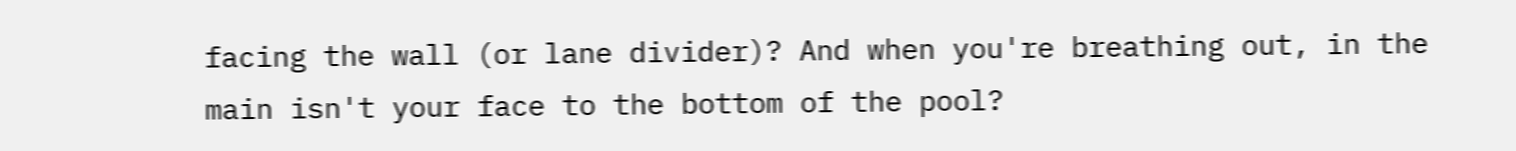facing the wall (or lane divider)? And when you're breathing out, in the main isn't your face to the bottom of the pool?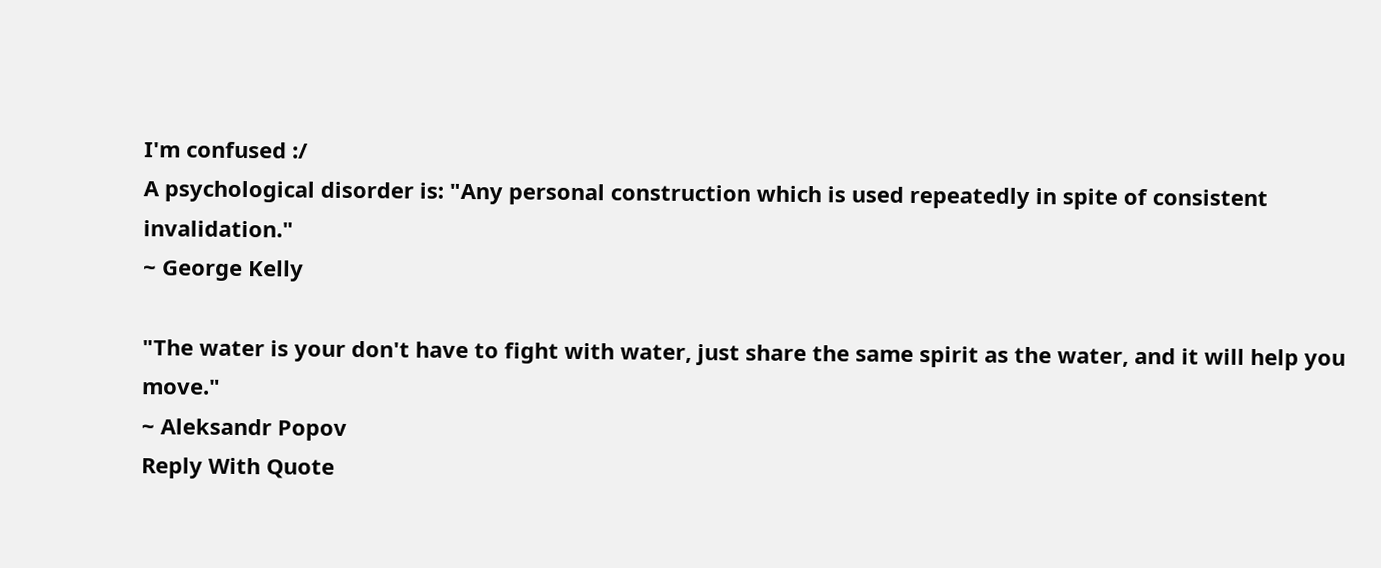I'm confused :/
A psychological disorder is: "Any personal construction which is used repeatedly in spite of consistent invalidation."
~ George Kelly

"The water is your don't have to fight with water, just share the same spirit as the water, and it will help you move."
~ Aleksandr Popov
Reply With Quote